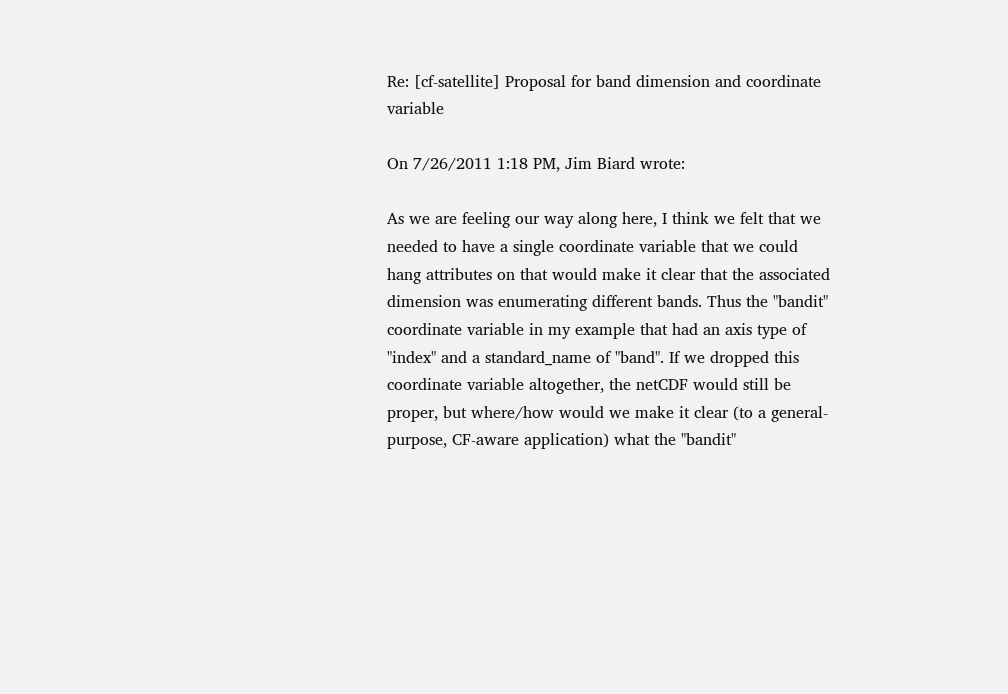Re: [cf-satellite] Proposal for band dimension and coordinate variable

On 7/26/2011 1:18 PM, Jim Biard wrote:

As we are feeling our way along here, I think we felt that we needed to have a single coordinate variable that we could hang attributes on that would make it clear that the associated dimension was enumerating different bands. Thus the "bandit" coordinate variable in my example that had an axis type of "index" and a standard_name of "band". If we dropped this coordinate variable altogether, the netCDF would still be proper, but where/how would we make it clear (to a general-purpose, CF-aware application) what the "bandit"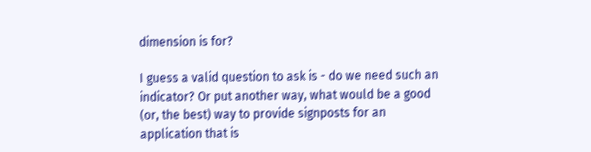dimension is for?

I guess a valid question to ask is - do we need such an indicator? Or put another way, what would be a good (or, the best) way to provide signposts for an application that is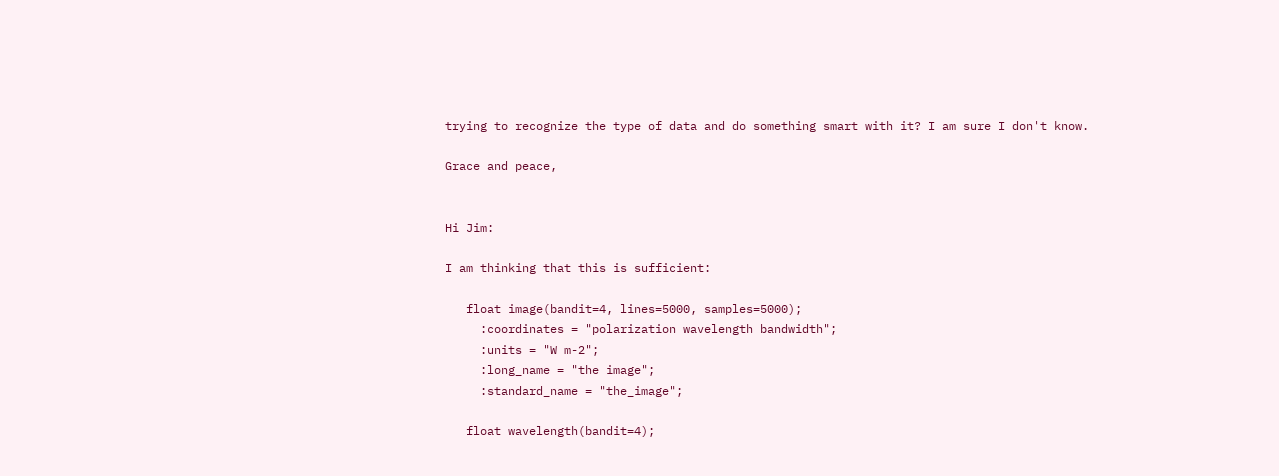trying to recognize the type of data and do something smart with it? I am sure I don't know.

Grace and peace,


Hi Jim:

I am thinking that this is sufficient:

   float image(bandit=4, lines=5000, samples=5000);
     :coordinates = "polarization wavelength bandwidth";
     :units = "W m-2";
     :long_name = "the image";
     :standard_name = "the_image";

   float wavelength(bandit=4);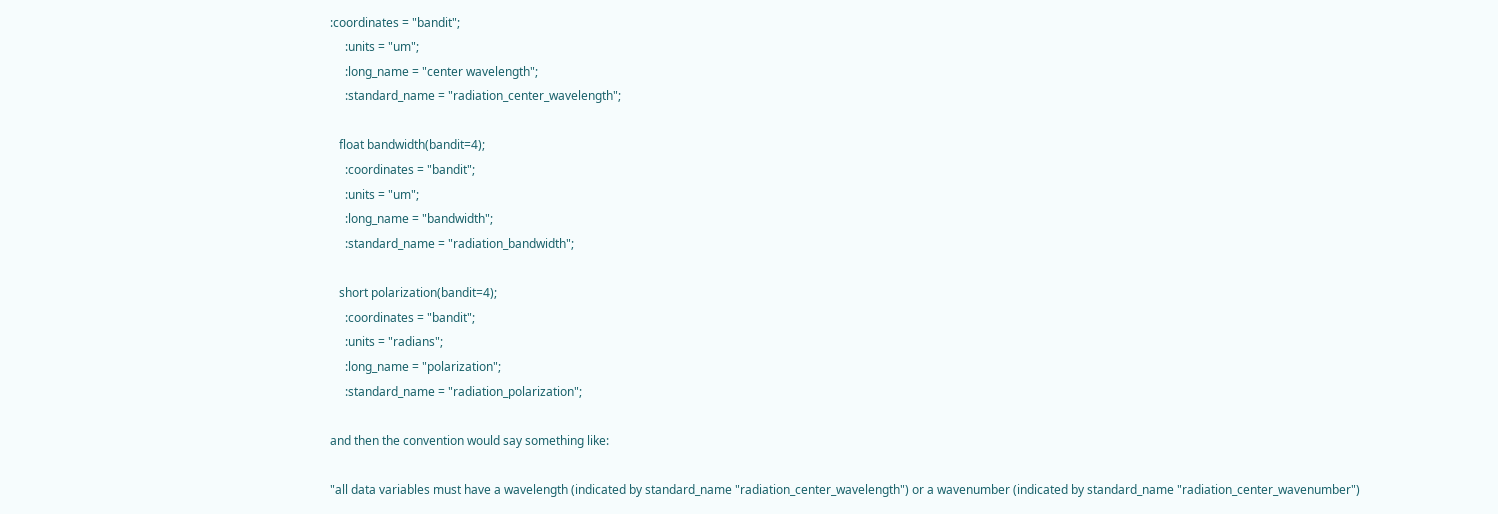:coordinates = "bandit";
     :units = "um";
     :long_name = "center wavelength";
     :standard_name = "radiation_center_wavelength";

   float bandwidth(bandit=4);
     :coordinates = "bandit";
     :units = "um";
     :long_name = "bandwidth";
     :standard_name = "radiation_bandwidth";

   short polarization(bandit=4);
     :coordinates = "bandit";
     :units = "radians";
     :long_name = "polarization";
     :standard_name = "radiation_polarization";

and then the convention would say something like:

"all data variables must have a wavelength (indicated by standard_name "radiation_center_wavelength") or a wavenumber (indicated by standard_name "radiation_center_wavenumber")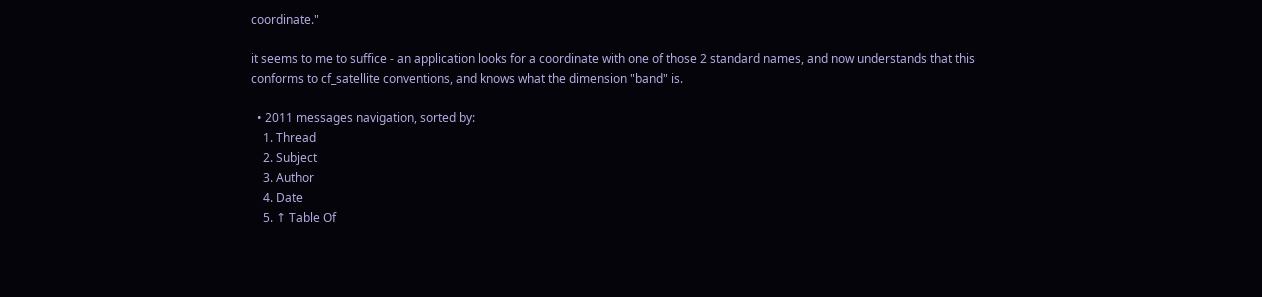coordinate."

it seems to me to suffice - an application looks for a coordinate with one of those 2 standard names, and now understands that this conforms to cf_satellite conventions, and knows what the dimension "band" is.

  • 2011 messages navigation, sorted by:
    1. Thread
    2. Subject
    3. Author
    4. Date
    5. ↑ Table Of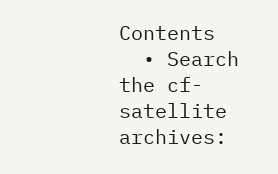Contents
  • Search the cf-satellite archives: